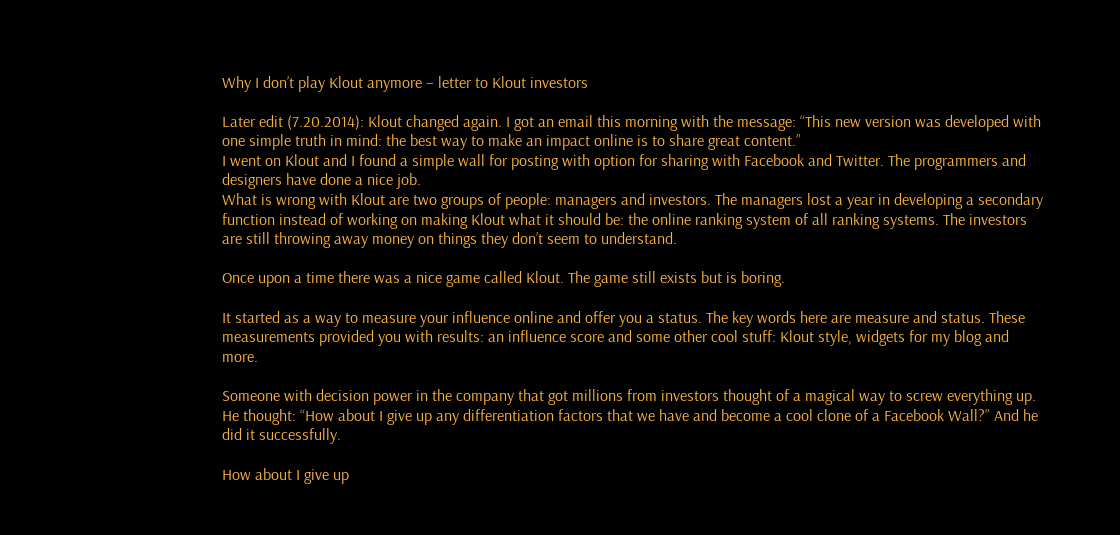Why I don’t play Klout anymore – letter to Klout investors

Later edit (7.20.2014): Klout changed again. I got an email this morning with the message: “This new version was developed with one simple truth in mind: the best way to make an impact online is to share great content.”
I went on Klout and I found a simple wall for posting with option for sharing with Facebook and Twitter. The programmers and designers have done a nice job.
What is wrong with Klout are two groups of people: managers and investors. The managers lost a year in developing a secondary function instead of working on making Klout what it should be: the online ranking system of all ranking systems. The investors are still throwing away money on things they don’t seem to understand.

Once upon a time there was a nice game called Klout. The game still exists but is boring.

It started as a way to measure your influence online and offer you a status. The key words here are measure and status. These measurements provided you with results: an influence score and some other cool stuff: Klout style, widgets for my blog and more.

Someone with decision power in the company that got millions from investors thought of a magical way to screw everything up. He thought: “How about I give up any differentiation factors that we have and become a cool clone of a Facebook Wall?” And he did it successfully.

How about I give up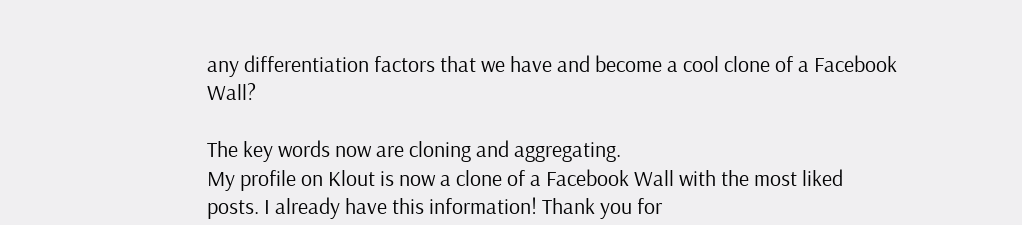any differentiation factors that we have and become a cool clone of a Facebook Wall?

The key words now are cloning and aggregating.
My profile on Klout is now a clone of a Facebook Wall with the most liked posts. I already have this information! Thank you for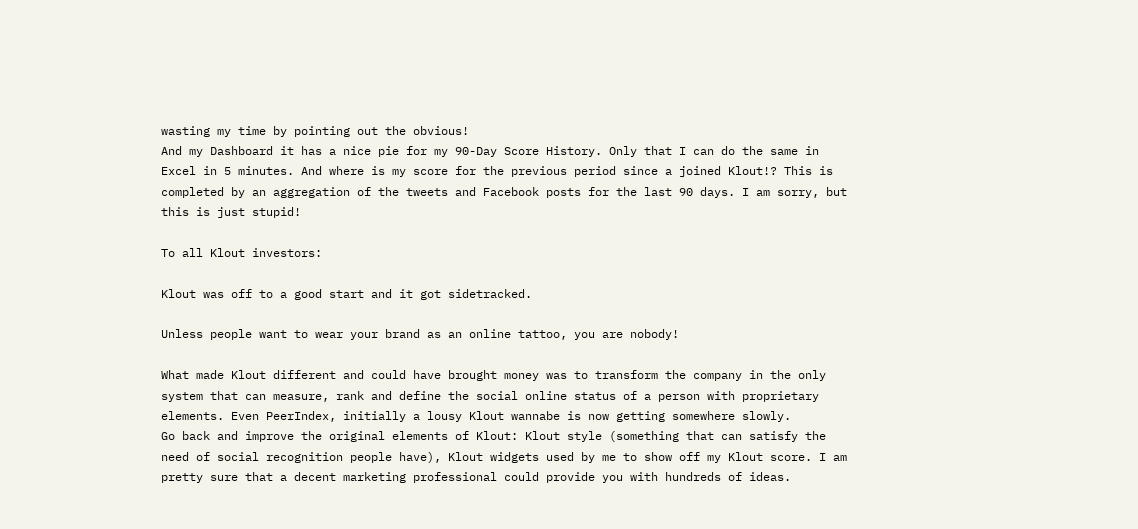wasting my time by pointing out the obvious!
And my Dashboard it has a nice pie for my 90-Day Score History. Only that I can do the same in Excel in 5 minutes. And where is my score for the previous period since a joined Klout!? This is completed by an aggregation of the tweets and Facebook posts for the last 90 days. I am sorry, but this is just stupid!

To all Klout investors:

Klout was off to a good start and it got sidetracked.

Unless people want to wear your brand as an online tattoo, you are nobody!

What made Klout different and could have brought money was to transform the company in the only system that can measure, rank and define the social online status of a person with proprietary elements. Even PeerIndex, initially a lousy Klout wannabe is now getting somewhere slowly.
Go back and improve the original elements of Klout: Klout style (something that can satisfy the need of social recognition people have), Klout widgets used by me to show off my Klout score. I am pretty sure that a decent marketing professional could provide you with hundreds of ideas.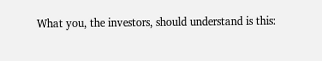What you, the investors, should understand is this: